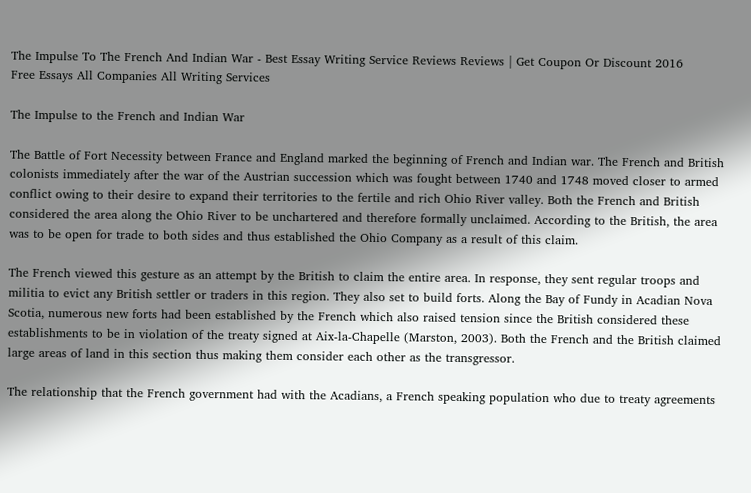The Impulse To The French And Indian War - Best Essay Writing Service Reviews Reviews | Get Coupon Or Discount 2016
Free Essays All Companies All Writing Services

The Impulse to the French and Indian War

The Battle of Fort Necessity between France and England marked the beginning of French and Indian war. The French and British colonists immediately after the war of the Austrian succession which was fought between 1740 and 1748 moved closer to armed conflict owing to their desire to expand their territories to the fertile and rich Ohio River valley. Both the French and British considered the area along the Ohio River to be unchartered and therefore formally unclaimed. According to the British, the area was to be open for trade to both sides and thus established the Ohio Company as a result of this claim.

The French viewed this gesture as an attempt by the British to claim the entire area. In response, they sent regular troops and militia to evict any British settler or traders in this region. They also set to build forts. Along the Bay of Fundy in Acadian Nova Scotia, numerous new forts had been established by the French which also raised tension since the British considered these establishments to be in violation of the treaty signed at Aix-la-Chapelle (Marston, 2003). Both the French and the British claimed large areas of land in this section thus making them consider each other as the transgressor.

The relationship that the French government had with the Acadians, a French speaking population who due to treaty agreements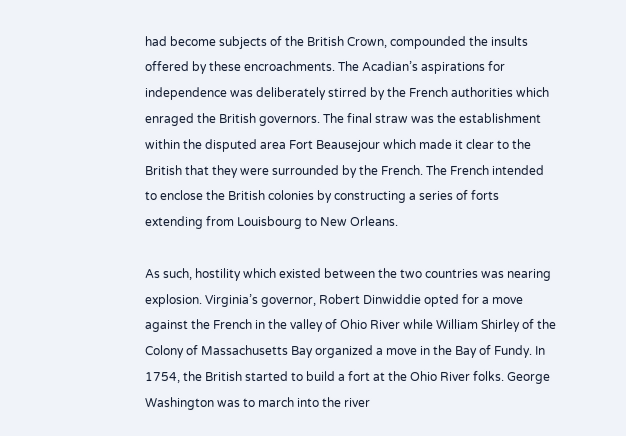had become subjects of the British Crown, compounded the insults offered by these encroachments. The Acadian’s aspirations for independence was deliberately stirred by the French authorities which enraged the British governors. The final straw was the establishment within the disputed area Fort Beausejour which made it clear to the British that they were surrounded by the French. The French intended to enclose the British colonies by constructing a series of forts extending from Louisbourg to New Orleans.

As such, hostility which existed between the two countries was nearing explosion. Virginia’s governor, Robert Dinwiddie opted for a move against the French in the valley of Ohio River while William Shirley of the Colony of Massachusetts Bay organized a move in the Bay of Fundy. In 1754, the British started to build a fort at the Ohio River folks. George Washington was to march into the river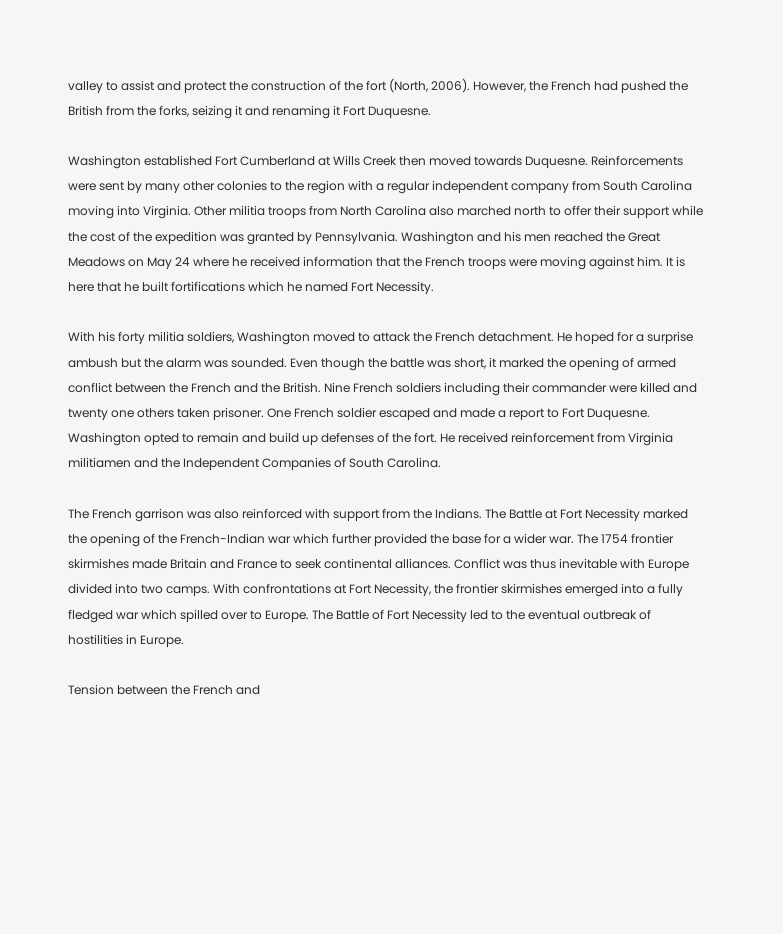valley to assist and protect the construction of the fort (North, 2006). However, the French had pushed the British from the forks, seizing it and renaming it Fort Duquesne.

Washington established Fort Cumberland at Wills Creek then moved towards Duquesne. Reinforcements were sent by many other colonies to the region with a regular independent company from South Carolina moving into Virginia. Other militia troops from North Carolina also marched north to offer their support while the cost of the expedition was granted by Pennsylvania. Washington and his men reached the Great Meadows on May 24 where he received information that the French troops were moving against him. It is here that he built fortifications which he named Fort Necessity.

With his forty militia soldiers, Washington moved to attack the French detachment. He hoped for a surprise ambush but the alarm was sounded. Even though the battle was short, it marked the opening of armed conflict between the French and the British. Nine French soldiers including their commander were killed and twenty one others taken prisoner. One French soldier escaped and made a report to Fort Duquesne. Washington opted to remain and build up defenses of the fort. He received reinforcement from Virginia militiamen and the Independent Companies of South Carolina.

The French garrison was also reinforced with support from the Indians. The Battle at Fort Necessity marked the opening of the French-Indian war which further provided the base for a wider war. The 1754 frontier skirmishes made Britain and France to seek continental alliances. Conflict was thus inevitable with Europe divided into two camps. With confrontations at Fort Necessity, the frontier skirmishes emerged into a fully fledged war which spilled over to Europe. The Battle of Fort Necessity led to the eventual outbreak of hostilities in Europe.

Tension between the French and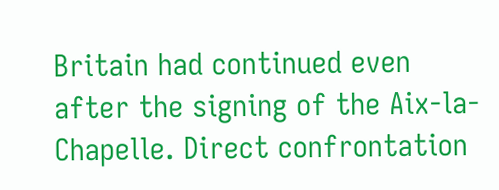Britain had continued even after the signing of the Aix-la-Chapelle. Direct confrontation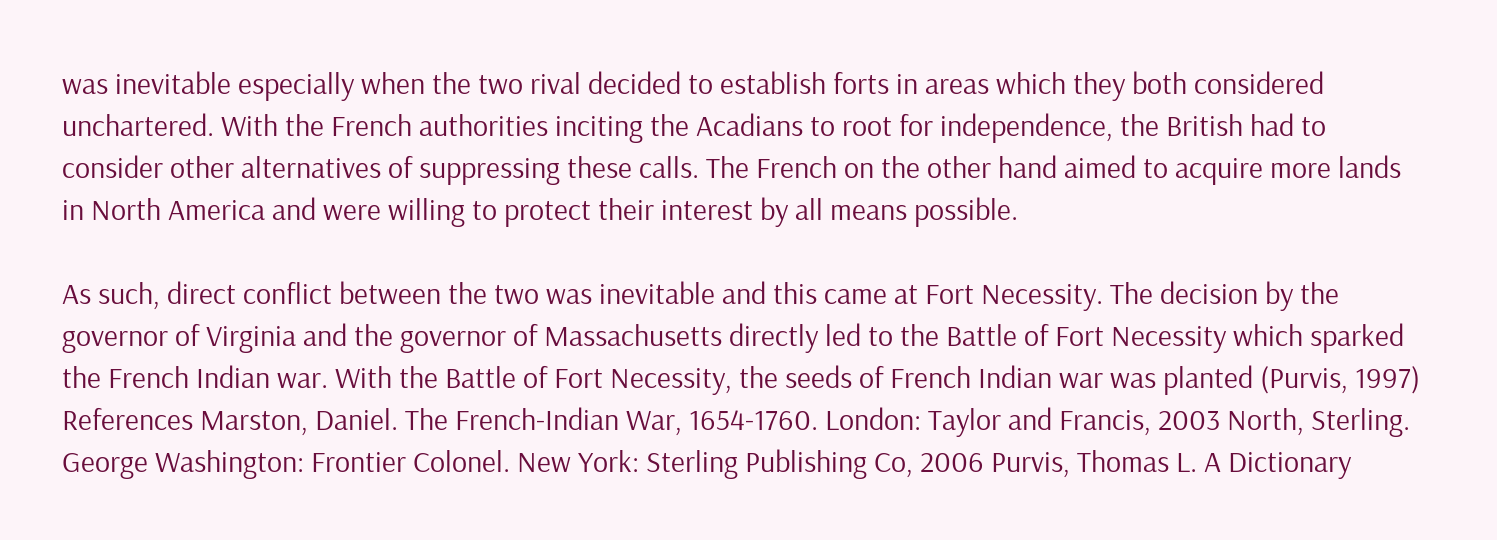was inevitable especially when the two rival decided to establish forts in areas which they both considered unchartered. With the French authorities inciting the Acadians to root for independence, the British had to consider other alternatives of suppressing these calls. The French on the other hand aimed to acquire more lands in North America and were willing to protect their interest by all means possible.

As such, direct conflict between the two was inevitable and this came at Fort Necessity. The decision by the governor of Virginia and the governor of Massachusetts directly led to the Battle of Fort Necessity which sparked the French Indian war. With the Battle of Fort Necessity, the seeds of French Indian war was planted (Purvis, 1997) References Marston, Daniel. The French-Indian War, 1654-1760. London: Taylor and Francis, 2003 North, Sterling. George Washington: Frontier Colonel. New York: Sterling Publishing Co, 2006 Purvis, Thomas L. A Dictionary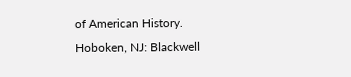of American History. Hoboken, NJ: Blackwell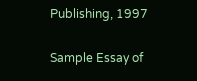Publishing, 1997

Sample Essay of